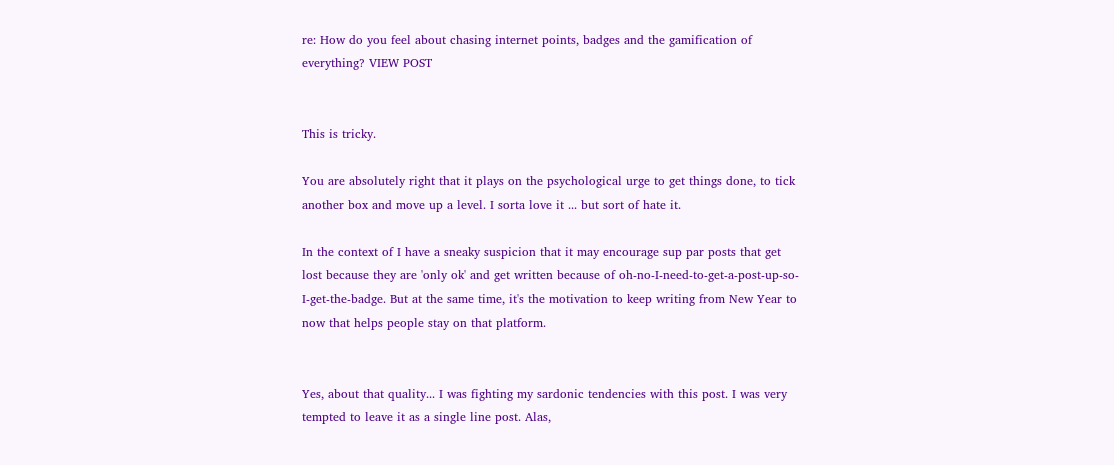re: How do you feel about chasing internet points, badges and the gamification of everything? VIEW POST


This is tricky.

You are absolutely right that it plays on the psychological urge to get things done, to tick another box and move up a level. I sorta love it ... but sort of hate it.

In the context of I have a sneaky suspicion that it may encourage sup par posts that get lost because they are 'only ok' and get written because of oh-no-I-need-to-get-a-post-up-so-I-get-the-badge. But at the same time, it's the motivation to keep writing from New Year to now that helps people stay on that platform.


Yes, about that quality... I was fighting my sardonic tendencies with this post. I was very tempted to leave it as a single line post. Alas,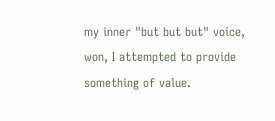my inner "but but but" voice, won, I attempted to provide something of value.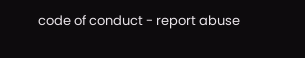code of conduct - report abuse